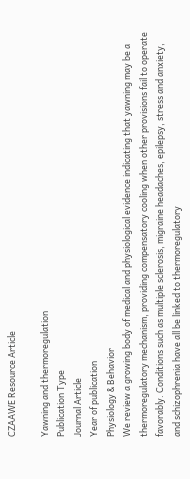CZAAWE Resource Article

Yawning and thermoregulation
Publication Type
Journal Article
Year of publication
Physiology & Behavior
We review a growing body of medical and physiological evidence indicating that yawning may be a thermoregulatory mechanism, providing compensatory cooling when other provisions fail to operate favorably. Conditions such as multiple sclerosis, migraine headaches, epilepsy, stress and anxiety, and schizophrenia have all be linked to thermoregulatory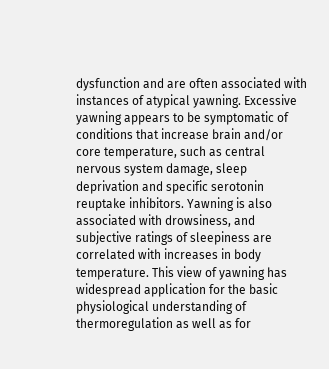dysfunction and are often associated with instances of atypical yawning. Excessive yawning appears to be symptomatic of conditions that increase brain and/or core temperature, such as central nervous system damage, sleep deprivation and specific serotonin reuptake inhibitors. Yawning is also associated with drowsiness, and subjective ratings of sleepiness are correlated with increases in body temperature. This view of yawning has widespread application for the basic physiological understanding of thermoregulation as well as for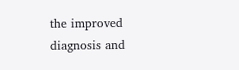the improved diagnosis and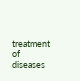treatment of diseases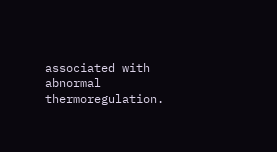associated with abnormal thermoregulation.